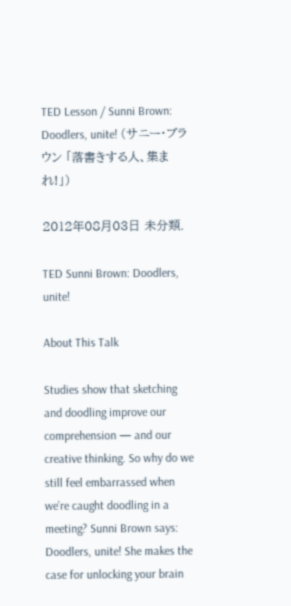TED Lesson / Sunni Brown: Doodlers, unite! (サニー・ブラウン 「落書きする人、集まれ!」)

2012年08月03日 未分類.

TED Sunni Brown: Doodlers, unite!

About This Talk

Studies show that sketching and doodling improve our comprehension — and our creative thinking. So why do we still feel embarrassed when we’re caught doodling in a meeting? Sunni Brown says: Doodlers, unite! She makes the case for unlocking your brain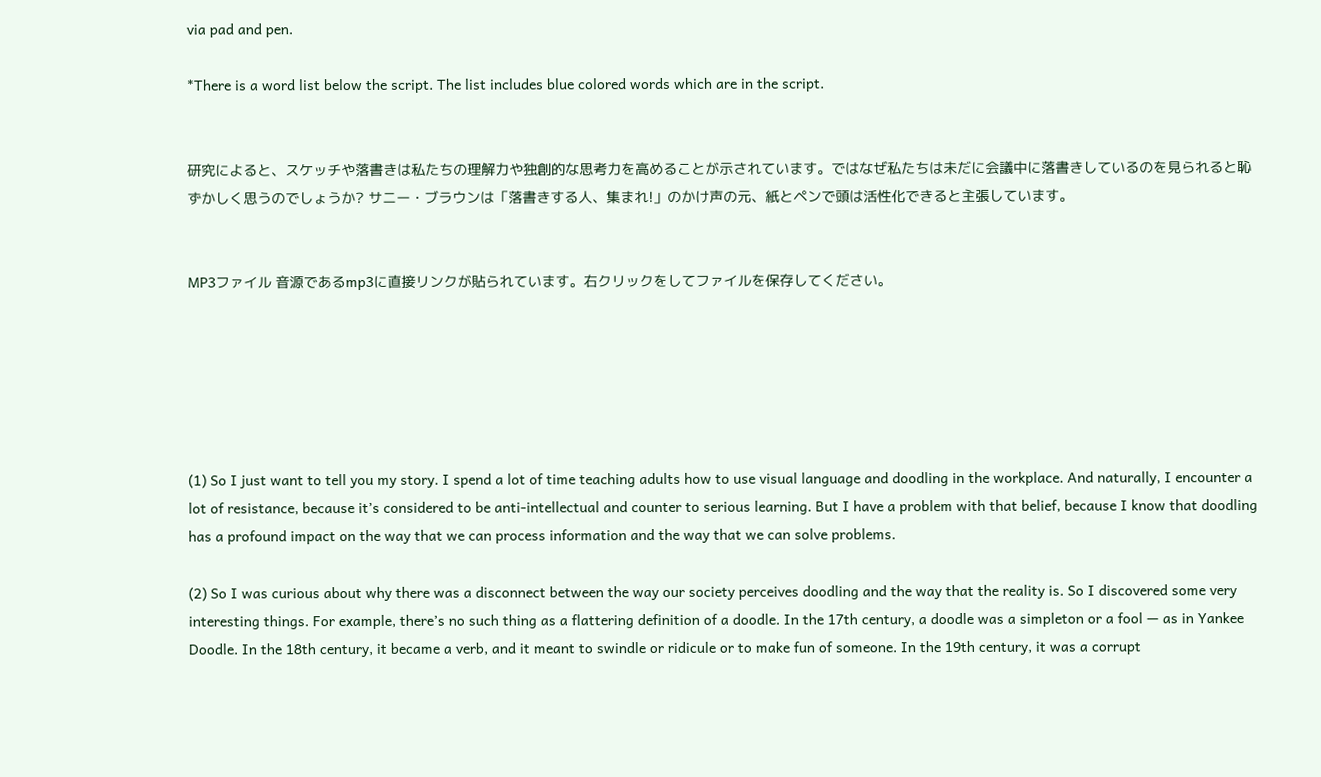via pad and pen.

*There is a word list below the script. The list includes blue colored words which are in the script.


研究によると、スケッチや落書きは私たちの理解力や独創的な思考力を高めることが示されています。ではなぜ私たちは未だに会議中に落書きしているのを見られると恥ずかしく思うのでしょうか? サニー・ブラウンは「落書きする人、集まれ!」のかけ声の元、紙とペンで頭は活性化できると主張しています。


MP3ファイル 音源であるmp3に直接リンクが貼られています。右クリックをしてファイルを保存してください。






(1) So I just want to tell you my story. I spend a lot of time teaching adults how to use visual language and doodling in the workplace. And naturally, I encounter a lot of resistance, because it’s considered to be anti-intellectual and counter to serious learning. But I have a problem with that belief, because I know that doodling has a profound impact on the way that we can process information and the way that we can solve problems.

(2) So I was curious about why there was a disconnect between the way our society perceives doodling and the way that the reality is. So I discovered some very interesting things. For example, there’s no such thing as a flattering definition of a doodle. In the 17th century, a doodle was a simpleton or a fool — as in Yankee Doodle. In the 18th century, it became a verb, and it meant to swindle or ridicule or to make fun of someone. In the 19th century, it was a corrupt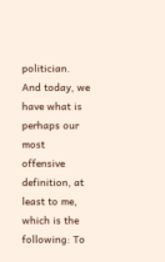politician. And today, we have what is perhaps our most offensive definition, at least to me, which is the following: To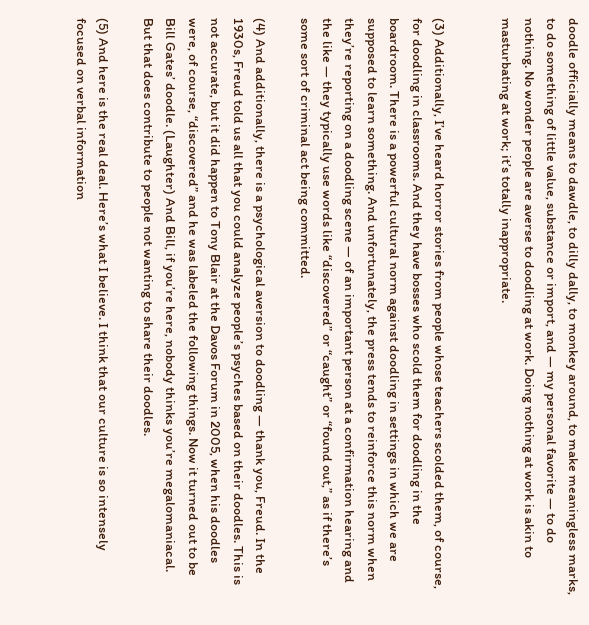doodle officially means to dawdle, to dilly dally, to monkey around, to make meaningless marks, to do something of little value, substance or import, and — my personal favorite — to do nothing. No wonder people are averse to doodling at work. Doing nothing at work is akin to masturbating at work; it’s totally inappropriate.


(3) Additionally, I’ve heard horror stories from people whose teachers scolded them, of course, for doodling in classrooms. And they have bosses who scold them for doodling in the boardroom. There is a powerful cultural norm against doodling in settings in which we are supposed to learn something. And unfortunately, the press tends to reinforce this norm when they’re reporting on a doodling scene — of an important person at a confirmation hearing and the like — they typically use words like “discovered” or “caught” or “found out,” as if there’s some sort of criminal act being committed.

(4) And additionally, there is a psychological aversion to doodling — thank you, Freud. In the 1930s, Freud told us all that you could analyze people’s psyches based on their doodles. This is not accurate, but it did happen to Tony Blair at the Davos Forum in 2005, when his doodles were, of course, “discovered” and he was labeled the following things. Now it turned out to be Bill Gates’ doodle. (Laughter) And Bill, if you’re here, nobody thinks you’re megalomaniacal. But that does contribute to people not wanting to share their doodles.

(5) And here is the real deal. Here’s what I believe. I think that our culture is so intensely focused on verbal information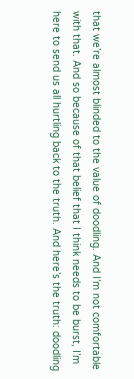that we’re almost blinded to the value of doodling. And I’m not comfortable with that. And so because of that belief that I think needs to be burst, I’m here to send us all hurtling back to the truth. And here’s the truth: doodling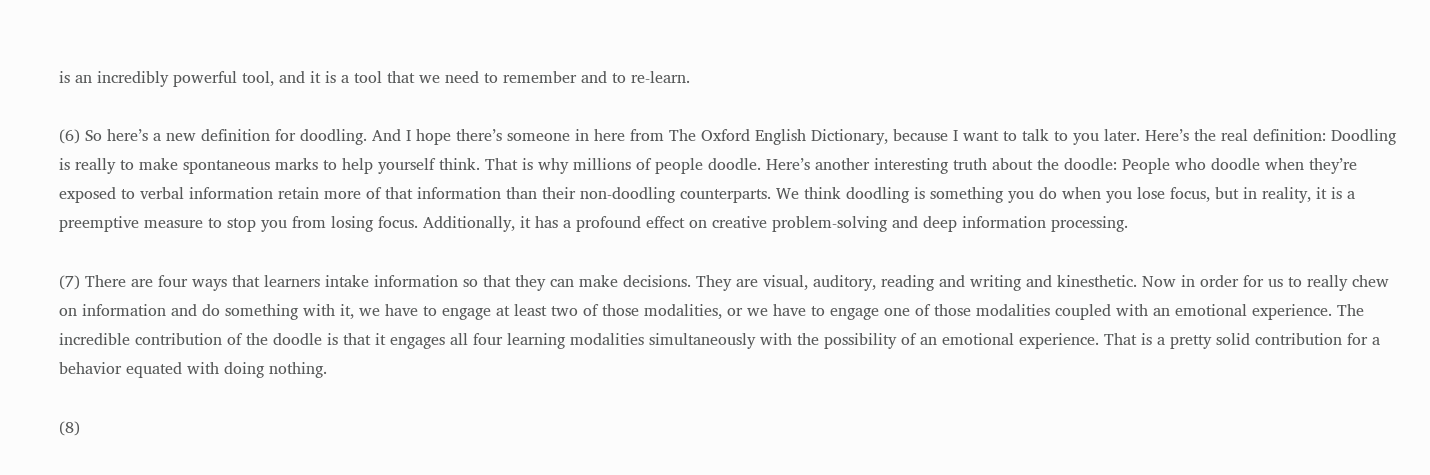is an incredibly powerful tool, and it is a tool that we need to remember and to re-learn.

(6) So here’s a new definition for doodling. And I hope there’s someone in here from The Oxford English Dictionary, because I want to talk to you later. Here’s the real definition: Doodling is really to make spontaneous marks to help yourself think. That is why millions of people doodle. Here’s another interesting truth about the doodle: People who doodle when they’re exposed to verbal information retain more of that information than their non-doodling counterparts. We think doodling is something you do when you lose focus, but in reality, it is a preemptive measure to stop you from losing focus. Additionally, it has a profound effect on creative problem-solving and deep information processing.

(7) There are four ways that learners intake information so that they can make decisions. They are visual, auditory, reading and writing and kinesthetic. Now in order for us to really chew on information and do something with it, we have to engage at least two of those modalities, or we have to engage one of those modalities coupled with an emotional experience. The incredible contribution of the doodle is that it engages all four learning modalities simultaneously with the possibility of an emotional experience. That is a pretty solid contribution for a behavior equated with doing nothing.

(8)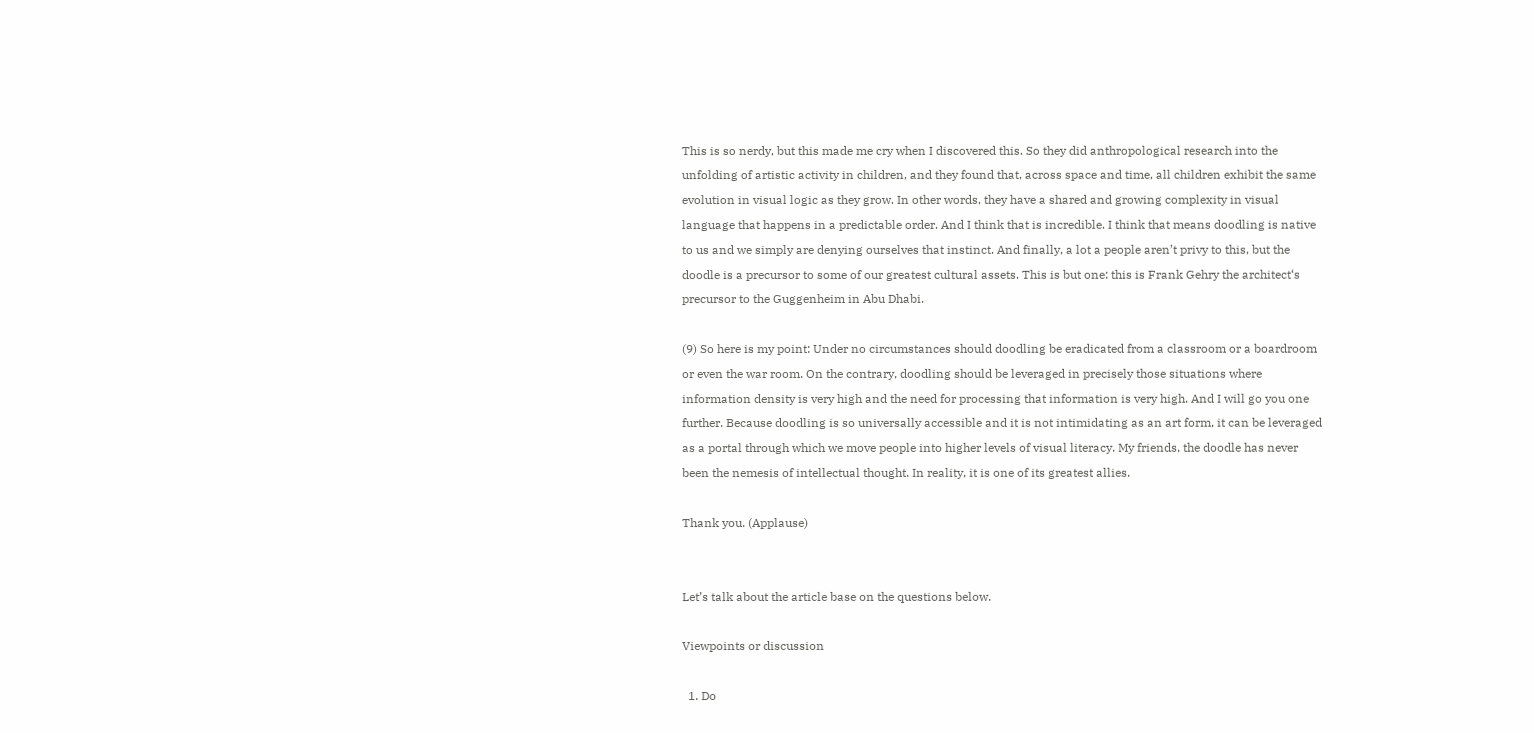This is so nerdy, but this made me cry when I discovered this. So they did anthropological research into the unfolding of artistic activity in children, and they found that, across space and time, all children exhibit the same evolution in visual logic as they grow. In other words, they have a shared and growing complexity in visual language that happens in a predictable order. And I think that is incredible. I think that means doodling is native to us and we simply are denying ourselves that instinct. And finally, a lot a people aren’t privy to this, but the doodle is a precursor to some of our greatest cultural assets. This is but one: this is Frank Gehry the architect‘s precursor to the Guggenheim in Abu Dhabi.

(9) So here is my point: Under no circumstances should doodling be eradicated from a classroom or a boardroom or even the war room. On the contrary, doodling should be leveraged in precisely those situations where information density is very high and the need for processing that information is very high. And I will go you one further. Because doodling is so universally accessible and it is not intimidating as an art form, it can be leveraged as a portal through which we move people into higher levels of visual literacy. My friends, the doodle has never been the nemesis of intellectual thought. In reality, it is one of its greatest allies.

Thank you. (Applause)


Let’s talk about the article base on the questions below.

Viewpoints or discussion

  1. Do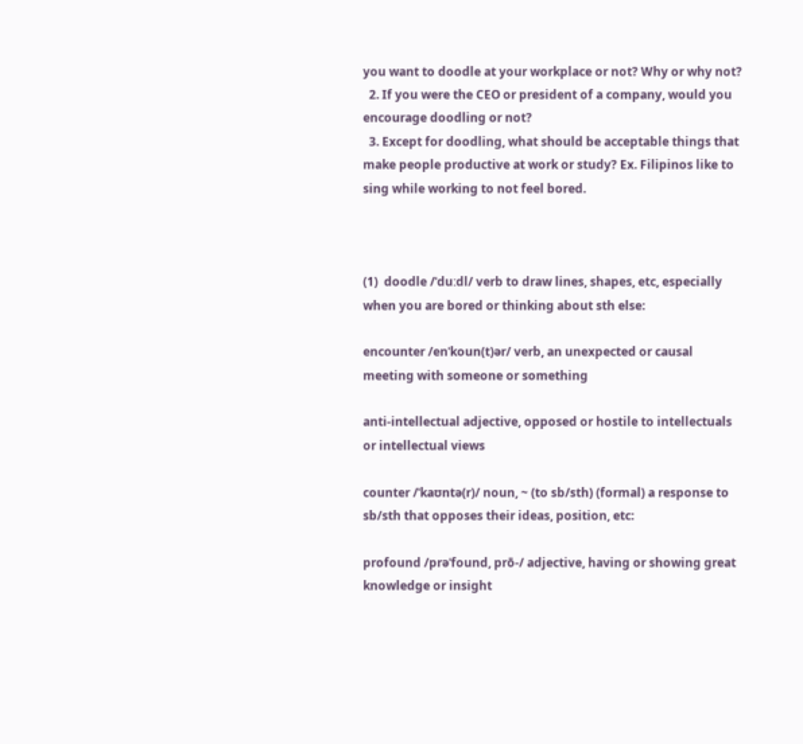you want to doodle at your workplace or not? Why or why not?
  2. If you were the CEO or president of a company, would you encourage doodling or not?
  3. Except for doodling, what should be acceptable things that make people productive at work or study? Ex. Filipinos like to sing while working to not feel bored.



(1)  doodle /ˈduːdl/ verb to draw lines, shapes, etc, especially when you are bored or thinking about sth else:

encounter /enˈkoun(t)ər/ verb, an unexpected or causal meeting with someone or something

anti-intellectual adjective, opposed or hostile to intellectuals or intellectual views

counter /ˈkaʊntə(r)/ noun, ~ (to sb/sth) (formal) a response to sb/sth that opposes their ideas, position, etc:

profound /prəˈfound, prō-/ adjective, having or showing great knowledge or insight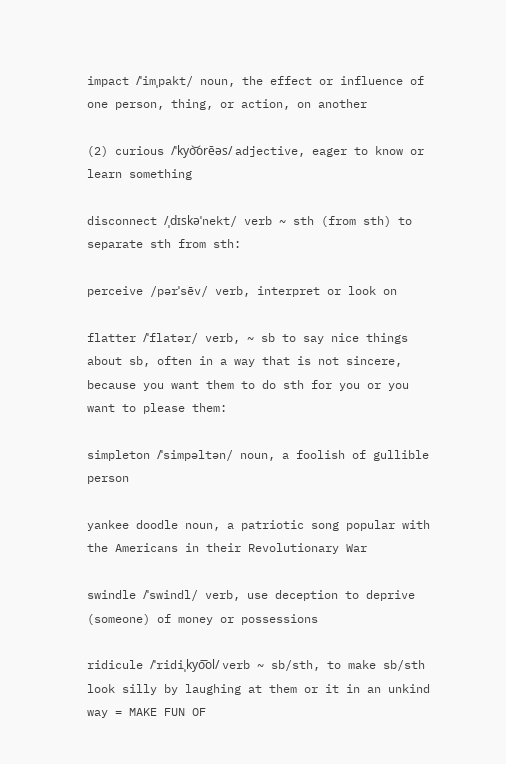impact /ˈimˌpakt/ noun, the effect or influence of one person, thing, or action, on another

(2) curious /ˈkyo͝orēəs/ adjective, eager to know or learn something

disconnect /ˌdɪskəˈnekt/ verb ~ sth (from sth) to separate sth from sth:

perceive /pərˈsēv/ verb, interpret or look on

flatter /ˈflatər/ verb, ~ sb to say nice things about sb, often in a way that is not sincere, because you want them to do sth for you or you want to please them:

simpleton /ˈsimpəltən/ noun, a foolish of gullible person

yankee doodle noun, a patriotic song popular with the Americans in their Revolutionary War

swindle /ˈswindl/ verb, use deception to deprive (someone) of money or possessions

ridicule /ˈridiˌkyo͞ol/ verb ~ sb/sth, to make sb/sth look silly by laughing at them or it in an unkind way = MAKE FUN OF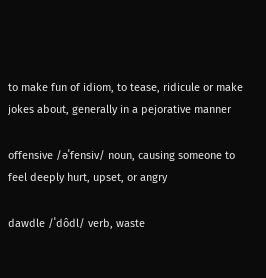to make fun of idiom, to tease, ridicule or make jokes about, generally in a pejorative manner

offensive /əˈfensiv/ noun, causing someone to feel deeply hurt, upset, or angry

dawdle /ˈdôdl/ verb, waste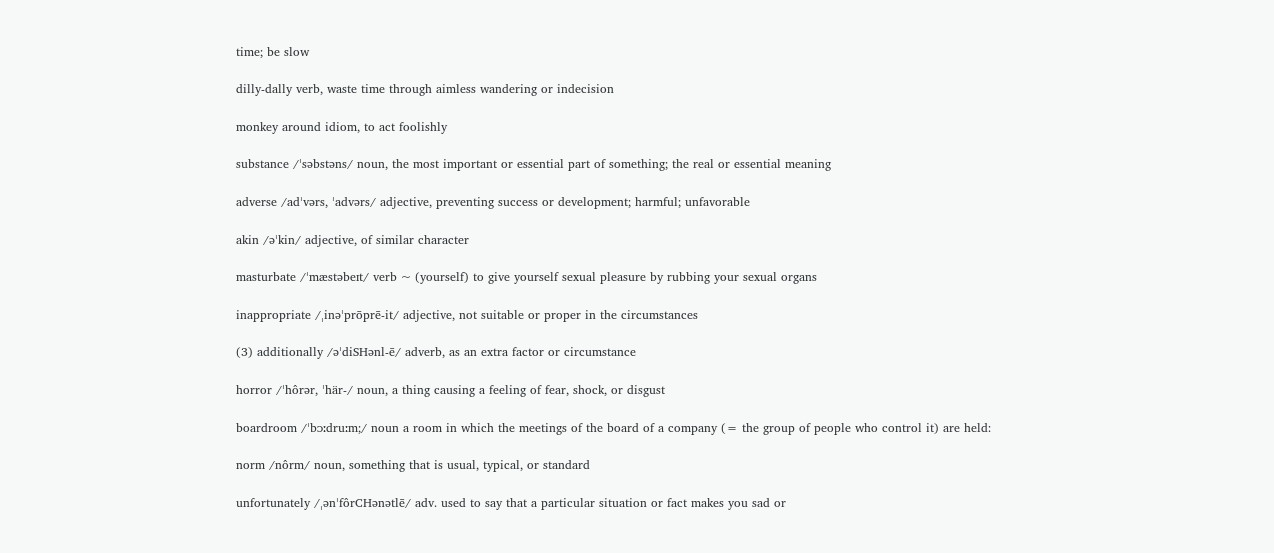time; be slow

dilly-dally verb, waste time through aimless wandering or indecision

monkey around idiom, to act foolishly

substance /ˈsəbstəns/ noun, the most important or essential part of something; the real or essential meaning

adverse /adˈvərs, ˈadvərs/ adjective, preventing success or development; harmful; unfavorable

akin /əˈkin/ adjective, of similar character

masturbate /ˈmæstəbeɪt/ verb ~ (yourself) to give yourself sexual pleasure by rubbing your sexual organs

inappropriate /ˌinəˈprōprē-it/ adjective, not suitable or proper in the circumstances

(3) additionally /əˈdiSHənl-ē/ adverb, as an extra factor or circumstance

horror /ˈhôrər, ˈhär-/ noun, a thing causing a feeling of fear, shock, or disgust

boardroom /ˈbᴐːdruːm;/ noun a room in which the meetings of the board of a company (= the group of people who control it) are held:

norm /nôrm/ noun, something that is usual, typical, or standard

unfortunately /ˌənˈfôrCHənətlē/ adv. used to say that a particular situation or fact makes you sad or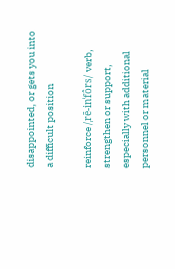disappointed, or gets you into a difficult position

reinforce /ˌrē-inˈfôrs/ verb, strengthen or support, especially with additional personnel or material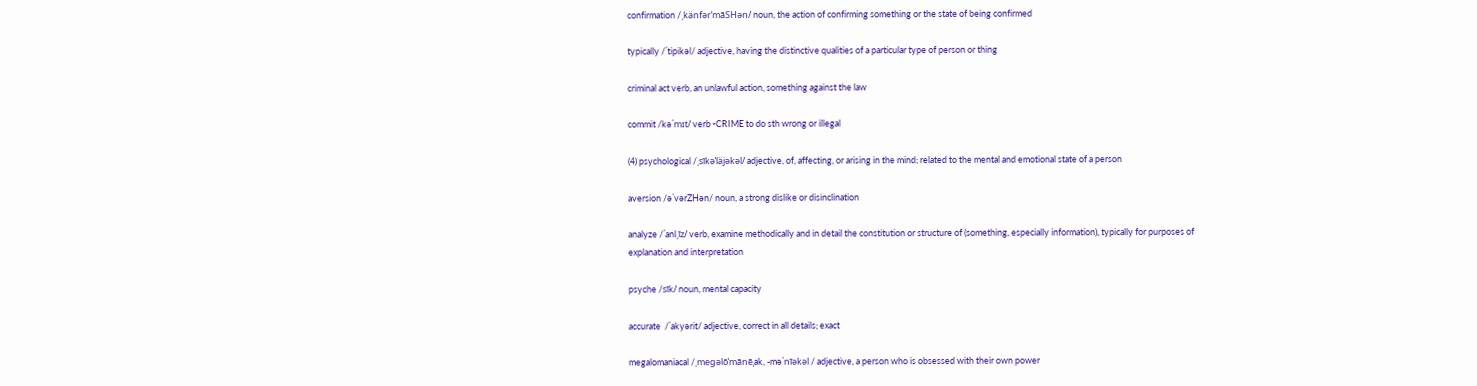confirmation /ˌkänfərˈmāSHən/ noun, the action of confirming something or the state of being confirmed

typically /ˈtipikəl/ adjective, having the distinctive qualities of a particular type of person or thing

criminal act verb, an unlawful action, something against the law

commit /kəˈmɪt/ verb ‣CRIME to do sth wrong or illegal

(4) psychological /ˌsīkəˈläjəkəl/ adjective, of, affecting, or arising in the mind; related to the mental and emotional state of a person

aversion /əˈvərZHən/ noun, a strong dislike or disinclination

analyze /ˈanlˌīz/ verb, examine methodically and in detail the constitution or structure of (something, especially information), typically for purposes of explanation and interpretation

psyche /sīk/ noun, mental capacity

accurate  /ˈakyərit/ adjective, correct in all details; exact

megalomaniacal /ˌmegəlōˈmānēˌak, -məˈnīəkəl / adjective, a person who is obsessed with their own power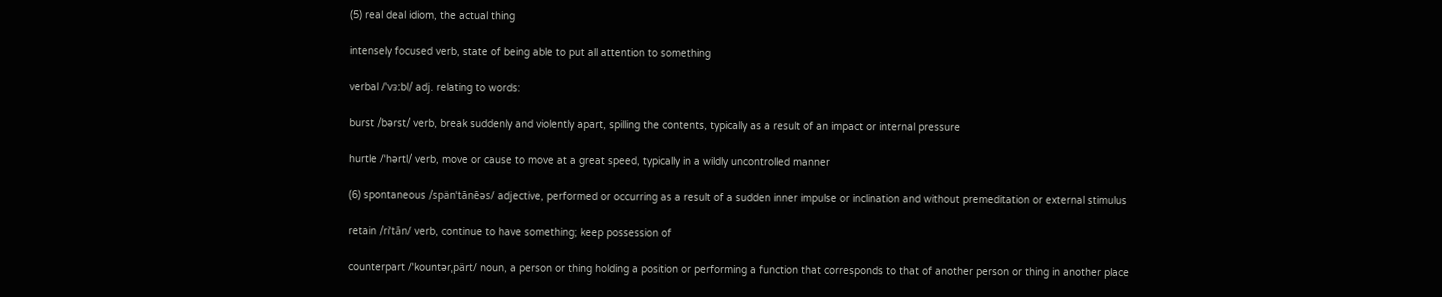(5) real deal idiom, the actual thing

intensely focused verb, state of being able to put all attention to something

verbal /ˈvᴈːbl/ adj. relating to words:

burst /bərst/ verb, break suddenly and violently apart, spilling the contents, typically as a result of an impact or internal pressure

hurtle /ˈhərtl/ verb, move or cause to move at a great speed, typically in a wildly uncontrolled manner

(6) spontaneous /spänˈtānēəs/ adjective, performed or occurring as a result of a sudden inner impulse or inclination and without premeditation or external stimulus

retain /riˈtān/ verb, continue to have something; keep possession of

counterpart /ˈkountərˌpärt/ noun, a person or thing holding a position or performing a function that corresponds to that of another person or thing in another place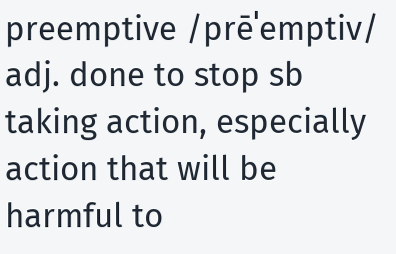preemptive /prēˈemptiv/ adj. done to stop sb taking action, especially action that will be harmful to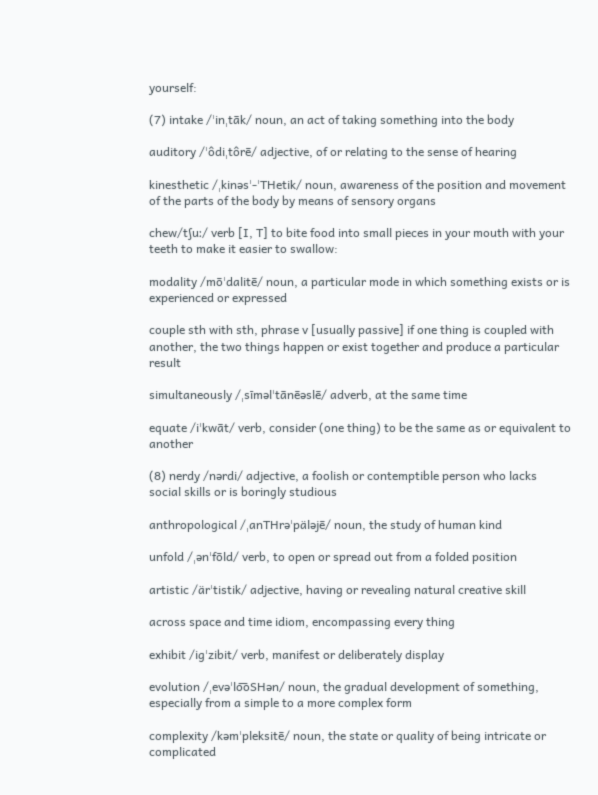yourself:

(7) intake /ˈinˌtāk/ noun, an act of taking something into the body

auditory /ˈôdiˌtôrē/ adjective, of or relating to the sense of hearing

kinesthetic /ˌkinəsˈ-ˈTHetik/ noun, awareness of the position and movement of the parts of the body by means of sensory organs

chew/tʃuː/ verb [I, T] to bite food into small pieces in your mouth with your teeth to make it easier to swallow:

modality /mōˈdalitē/ noun, a particular mode in which something exists or is experienced or expressed

couple sth with sth, phrase v [usually passive] if one thing is coupled with another, the two things happen or exist together and produce a particular result

simultaneously /ˌsīməlˈtānēəslē/ adverb, at the same time

equate /iˈkwāt/ verb, consider (one thing) to be the same as or equivalent to another

(8) nerdy /nərdi/ adjective, a foolish or contemptible person who lacks social skills or is boringly studious

anthropological /ˌanTHrəˈpäləjē/ noun, the study of human kind

unfold /ˌənˈfōld/ verb, to open or spread out from a folded position

artistic /ärˈtistik/ adjective, having or revealing natural creative skill

across space and time idiom, encompassing every thing

exhibit /igˈzibit/ verb, manifest or deliberately display

evolution /ˌevəˈlo͞oSHən/ noun, the gradual development of something, especially from a simple to a more complex form

complexity /kəmˈpleksitē/ noun, the state or quality of being intricate or complicated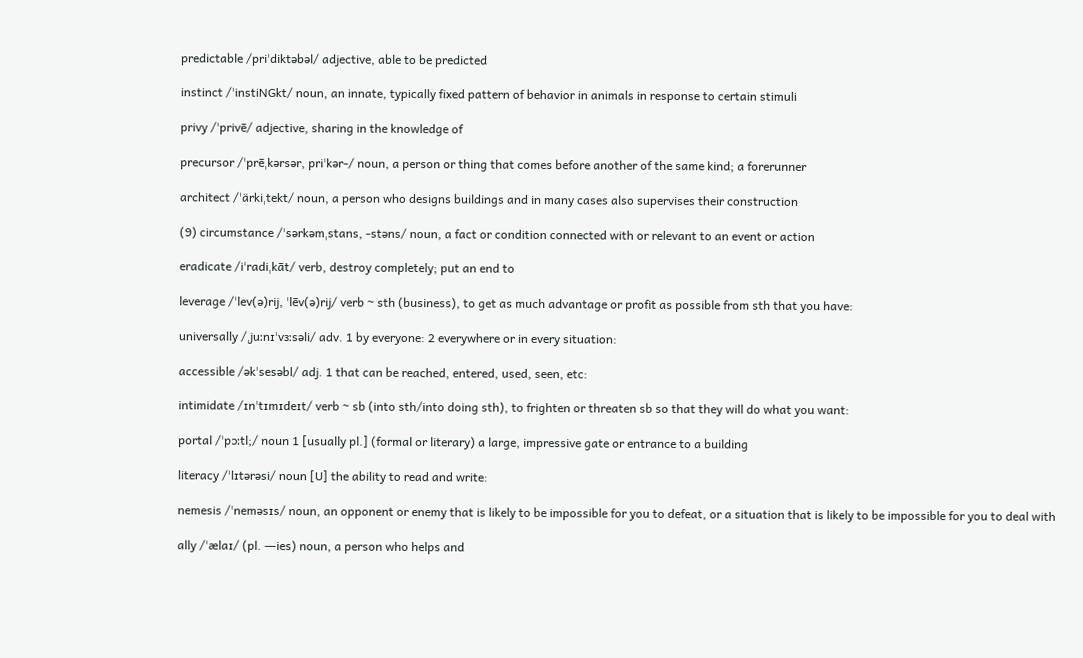predictable /priˈdiktəbəl/ adjective, able to be predicted

instinct /ˈinstiNGkt/ noun, an innate, typically fixed pattern of behavior in animals in response to certain stimuli

privy /ˈprivē/ adjective, sharing in the knowledge of

precursor /ˈprēˌkərsər, priˈkər-/ noun, a person or thing that comes before another of the same kind; a forerunner

architect /ˈärkiˌtekt/ noun, a person who designs buildings and in many cases also supervises their construction

(9) circumstance /ˈsərkəmˌstans, -stəns/ noun, a fact or condition connected with or relevant to an event or action

eradicate /iˈradiˌkāt/ verb, destroy completely; put an end to

leverage /ˈlev(ə)rij, ˈlēv(ə)rij/ verb ~ sth (business), to get as much advantage or profit as possible from sth that you have:

universally /ˌjuːnɪˈvᴈːsəli/ adv. 1 by everyone: 2 everywhere or in every situation:

accessible /əkˈsesəbl/ adj. 1 that can be reached, entered, used, seen, etc:

intimidate /ɪnˈtɪmɪdeɪt/ verb ~ sb (into sth/into doing sth), to frighten or threaten sb so that they will do what you want:

portal /ˈpᴐːtl;/ noun 1 [usually pl.] (formal or literary) a large, impressive gate or entrance to a building

literacy /ˈlɪtərəsi/ noun [U] the ability to read and write:

nemesis /ˈneməsɪs/ noun, an opponent or enemy that is likely to be impossible for you to defeat, or a situation that is likely to be impossible for you to deal with

ally /ˈælaɪ/ (pl. ―ies) noun, a person who helps and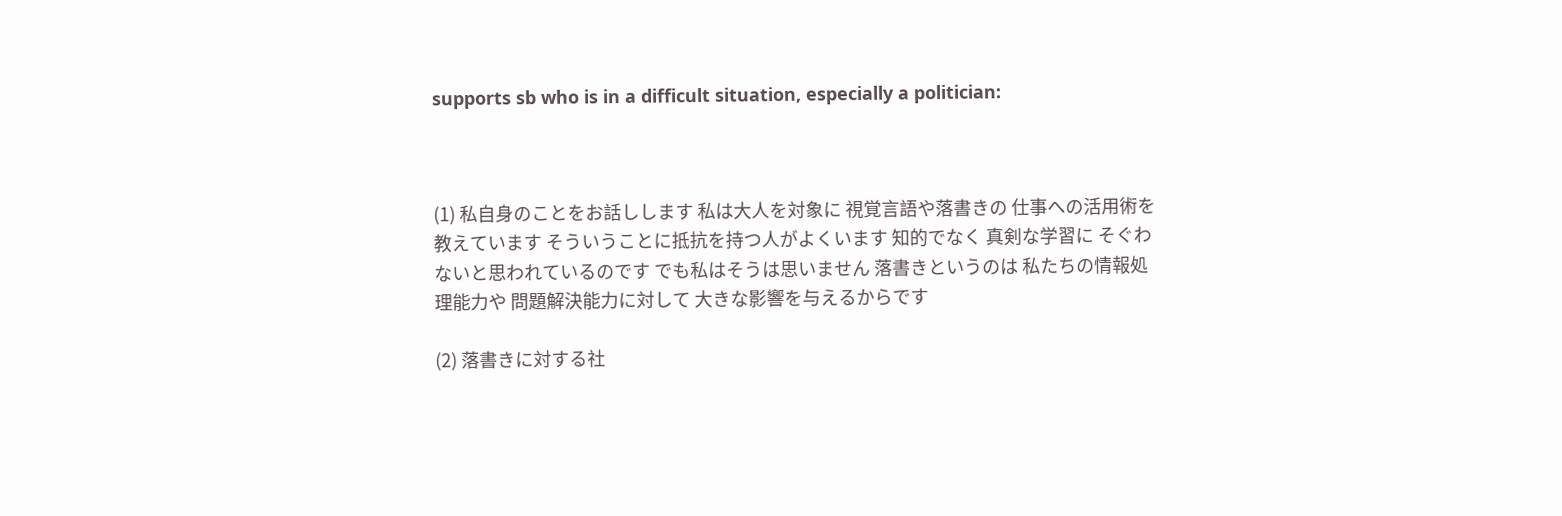supports sb who is in a difficult situation, especially a politician:



(1) 私自身のことをお話しします 私は大人を対象に 視覚言語や落書きの 仕事への活用術を教えています そういうことに抵抗を持つ人がよくいます 知的でなく 真剣な学習に そぐわないと思われているのです でも私はそうは思いません 落書きというのは 私たちの情報処理能力や 問題解決能力に対して 大きな影響を与えるからです

(2) 落書きに対する社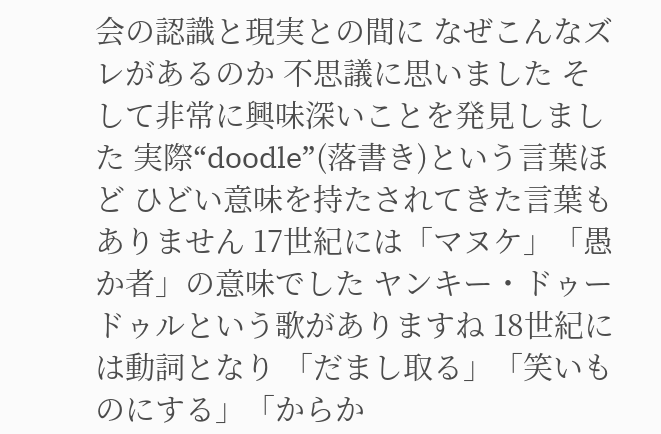会の認識と現実との間に なぜこんなズレがあるのか 不思議に思いました そして非常に興味深いことを発見しました 実際“doodle”(落書き)という言葉ほど ひどい意味を持たされてきた言葉もありません 17世紀には「マヌケ」「愚か者」の意味でした ヤンキー・ドゥードゥルという歌がありますね 18世紀には動詞となり 「だまし取る」「笑いものにする」「からか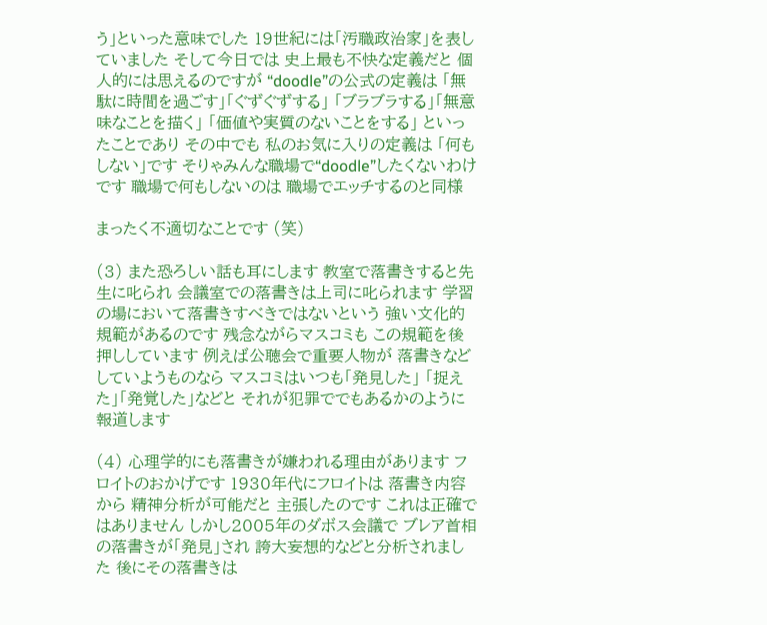う」といった意味でした 19世紀には「汚職政治家」を表していました そして今日では 史上最も不快な定義だと 個人的には思えるのですが “doodle”の公式の定義は 「無駄に時間を過ごす」「ぐずぐずする」 「ブラブラする」「無意味なことを描く」 「価値や実質のないことをする」 といったことであり その中でも 私のお気に入りの定義は 「何もしない」です そりゃみんな職場で“doodle”したくないわけです 職場で何もしないのは 職場でエッチするのと同様

まったく不適切なことです (笑)

(3) また恐ろしい話も耳にします 教室で落書きすると先生に叱られ 会議室での落書きは上司に叱られます 学習の場において落書きすべきではないという 強い文化的規範があるのです 残念ながらマスコミも この規範を後押ししています 例えば公聴会で重要人物が 落書きなどしていようものなら マスコミはいつも「発見した」 「捉えた」「発覚した」などと それが犯罪ででもあるかのように報道します

(4) 心理学的にも落書きが嫌われる理由があります フロイトのおかげです 1930年代にフロイトは 落書き内容から 精神分析が可能だと 主張したのです これは正確ではありません しかし2005年のダボス会議で ブレア首相の落書きが「発見」され 誇大妄想的などと分析されました 後にその落書きは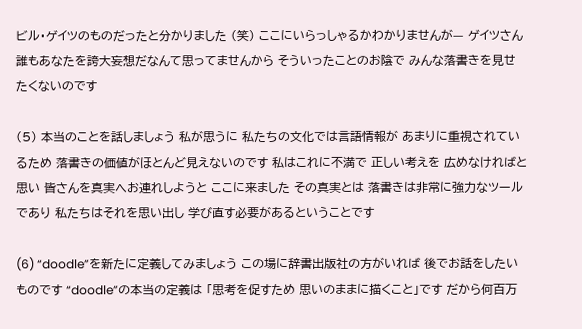ビル・ゲイツのものだったと分かりました (笑) ここにいらっしゃるかわかりませんが— ゲイツさん 誰もあなたを誇大妄想だなんて思ってませんから そういったことのお陰で みんな落書きを見せたくないのです

(5) 本当のことを話しましょう 私が思うに 私たちの文化では言語情報が あまりに重視されているため 落書きの価値がほとんど見えないのです 私はこれに不満で 正しい考えを 広めなければと思い 皆さんを真実へお連れしようと ここに来ました その真実とは 落書きは非常に強力なツールであり 私たちはそれを思い出し 学び直す必要があるということです

(6) “doodle”を新たに定義してみましょう この場に辞書出版社の方がいれば 後でお話をしたいものです “doodle”の本当の定義は 「思考を促すため 思いのままに描くこと」です だから何百万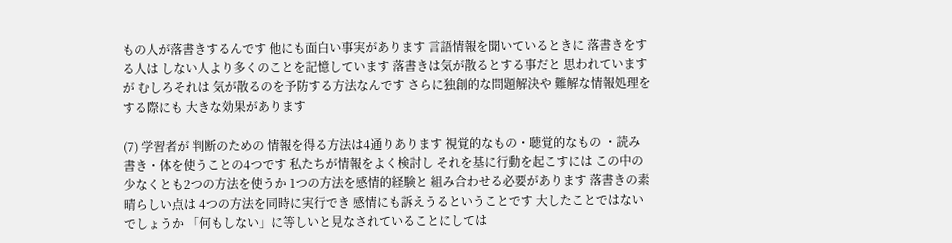もの人が落書きするんです 他にも面白い事実があります 言語情報を聞いているときに 落書きをする人は しない人より多くのことを記憶しています 落書きは気が散るとする事だと 思われていますが むしろそれは 気が散るのを予防する方法なんです さらに独創的な問題解決や 難解な情報処理をする際にも 大きな効果があります

(7) 学習者が 判断のための 情報を得る方法は4通りあります 視覚的なもの・聴覚的なもの ・読み書き・体を使うことの4つです 私たちが情報をよく検討し それを基に行動を起こすには この中の少なくとも2つの方法を使うか 1つの方法を感情的経験と 組み合わせる必要があります 落書きの素晴らしい点は 4つの方法を同時に実行でき 感情にも訴えうるということです 大したことではないでしょうか 「何もしない」に等しいと見なされていることにしては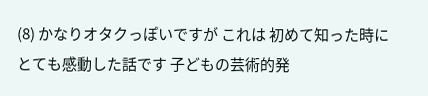(8) かなりオタクっぽいですが これは 初めて知った時にとても感動した話です 子どもの芸術的発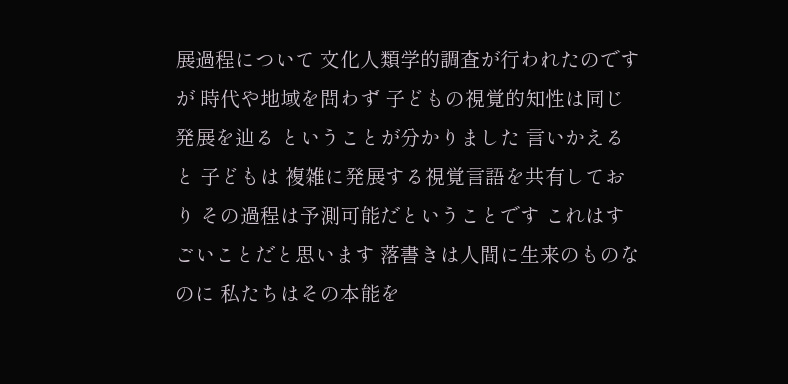展過程について 文化人類学的調査が行われたのですが 時代や地域を問わず 子どもの視覚的知性は同じ発展を辿る ということが分かりました 言いかえると 子どもは 複雑に発展する視覚言語を共有しており その過程は予測可能だということです これはすごいことだと思います 落書きは人間に生来のものなのに 私たちはその本能を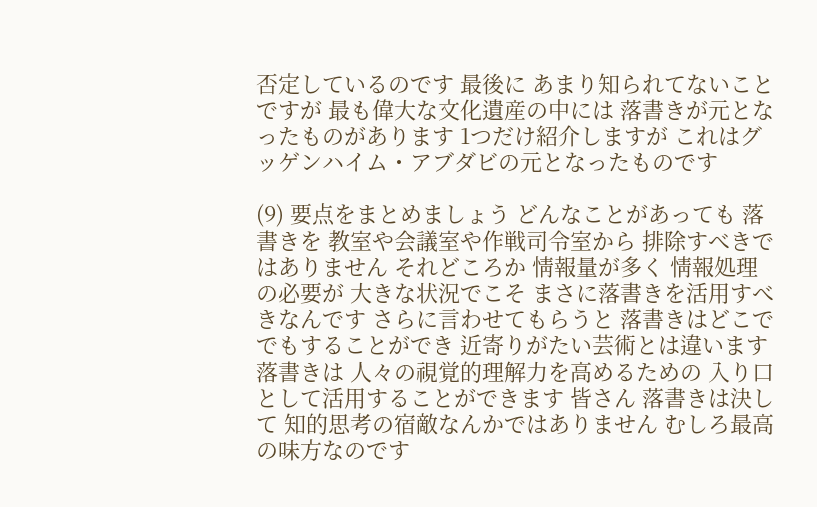否定しているのです 最後に あまり知られてないことですが 最も偉大な文化遺産の中には 落書きが元となったものがあります 1つだけ紹介しますが これはグッゲンハイム・アブダビの元となったものです

(9) 要点をまとめましょう どんなことがあっても 落書きを 教室や会議室や作戦司令室から 排除すべきではありません それどころか 情報量が多く 情報処理の必要が 大きな状況でこそ まさに落書きを活用すべきなんです さらに言わせてもらうと 落書きはどこででもすることができ 近寄りがたい芸術とは違います 落書きは 人々の視覚的理解力を高めるための 入り口として活用することができます 皆さん 落書きは決して 知的思考の宿敵なんかではありません むしろ最高の味方なのです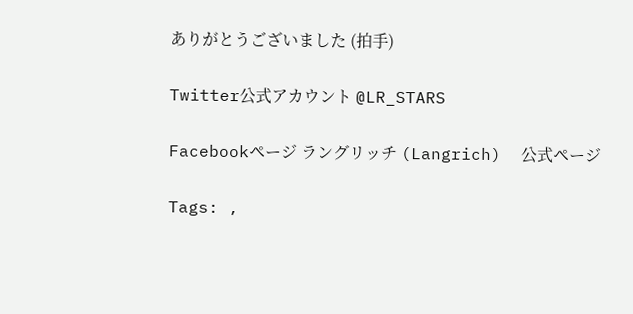ありがとうございました (拍手)

Twitter公式アカウント @LR_STARS

Facebookページ ラングリッチ (Langrich)  公式ページ

Tags: ,